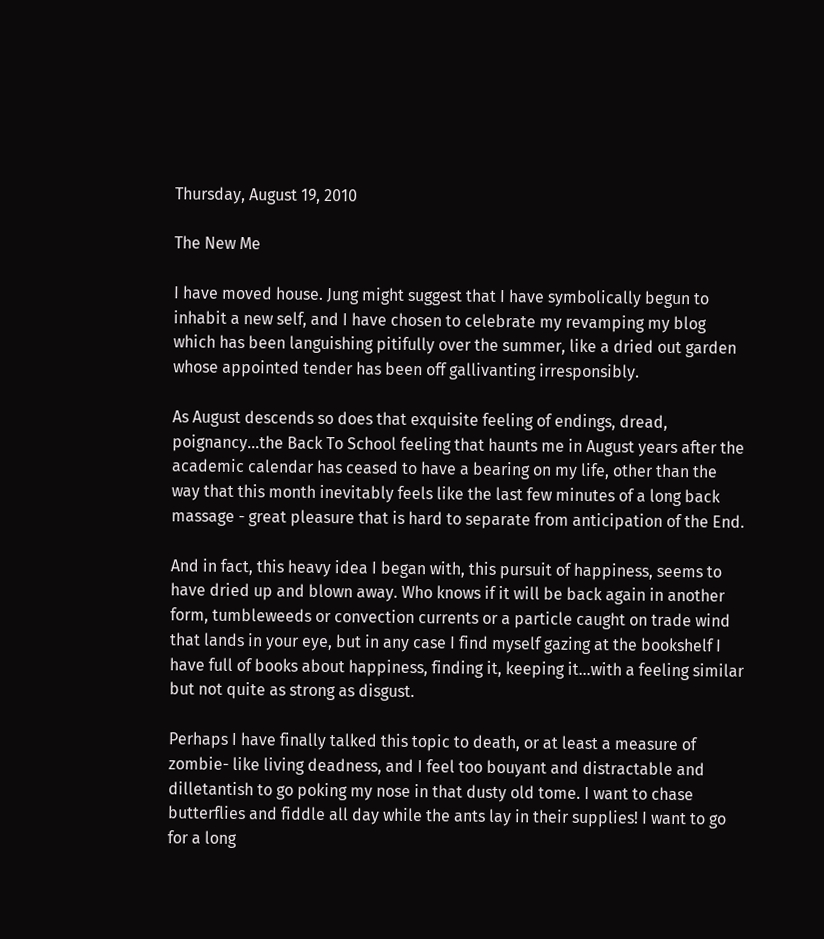Thursday, August 19, 2010

The New Me

I have moved house. Jung might suggest that I have symbolically begun to inhabit a new self, and I have chosen to celebrate my revamping my blog which has been languishing pitifully over the summer, like a dried out garden whose appointed tender has been off gallivanting irresponsibly.

As August descends so does that exquisite feeling of endings, dread, poignancy...the Back To School feeling that haunts me in August years after the academic calendar has ceased to have a bearing on my life, other than the way that this month inevitably feels like the last few minutes of a long back massage - great pleasure that is hard to separate from anticipation of the End.

And in fact, this heavy idea I began with, this pursuit of happiness, seems to have dried up and blown away. Who knows if it will be back again in another form, tumbleweeds or convection currents or a particle caught on trade wind that lands in your eye, but in any case I find myself gazing at the bookshelf I have full of books about happiness, finding it, keeping it...with a feeling similar but not quite as strong as disgust.

Perhaps I have finally talked this topic to death, or at least a measure of zombie- like living deadness, and I feel too bouyant and distractable and dilletantish to go poking my nose in that dusty old tome. I want to chase butterflies and fiddle all day while the ants lay in their supplies! I want to go for a long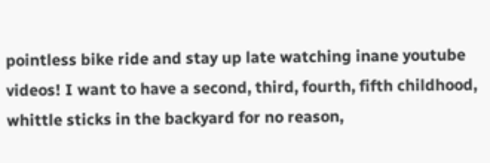pointless bike ride and stay up late watching inane youtube videos! I want to have a second, third, fourth, fifth childhood, whittle sticks in the backyard for no reason,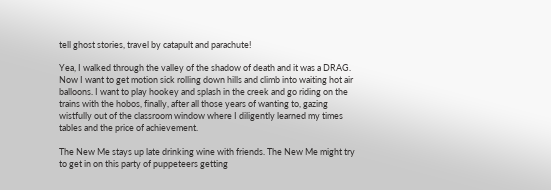tell ghost stories, travel by catapult and parachute!

Yea, I walked through the valley of the shadow of death and it was a DRAG. Now I want to get motion sick rolling down hills and climb into waiting hot air balloons. I want to play hookey and splash in the creek and go riding on the trains with the hobos, finally, after all those years of wanting to, gazing wistfully out of the classroom window where I diligently learned my times tables and the price of achievement.

The New Me stays up late drinking wine with friends. The New Me might try to get in on this party of puppeteers getting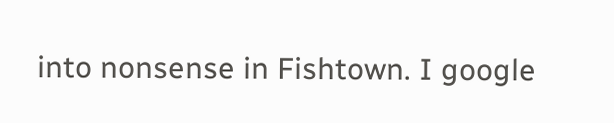into nonsense in Fishtown. I google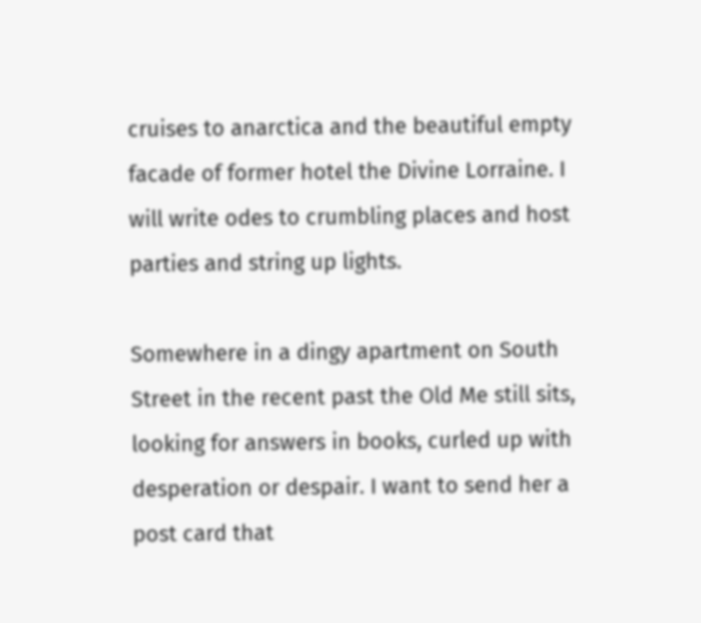cruises to anarctica and the beautiful empty facade of former hotel the Divine Lorraine. I will write odes to crumbling places and host parties and string up lights.

Somewhere in a dingy apartment on South Street in the recent past the Old Me still sits, looking for answers in books, curled up with desperation or despair. I want to send her a post card that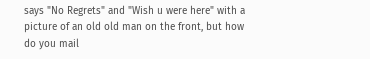says "No Regrets" and "Wish u were here" with a picture of an old old man on the front, but how do you mail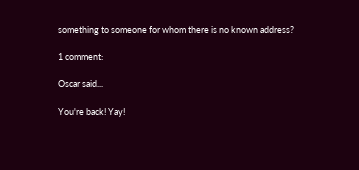something to someone for whom there is no known address?

1 comment:

Oscar said...

You're back! Yay!